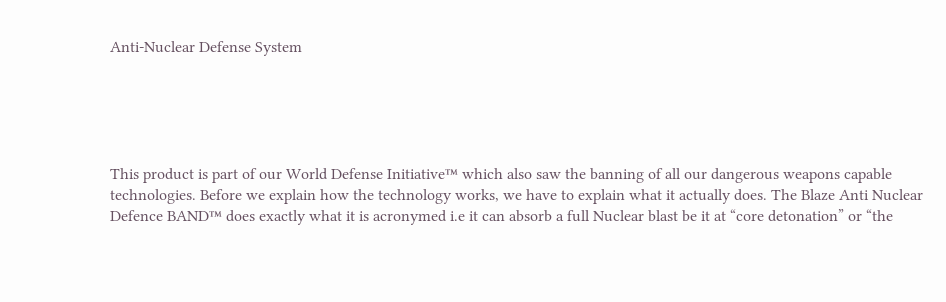Anti-Nuclear Defense System





This product is part of our World Defense Initiative™ which also saw the banning of all our dangerous weapons capable technologies. Before we explain how the technology works, we have to explain what it actually does. The Blaze Anti Nuclear Defence BAND™ does exactly what it is acronymed i.e it can absorb a full Nuclear blast be it at “core detonation” or “the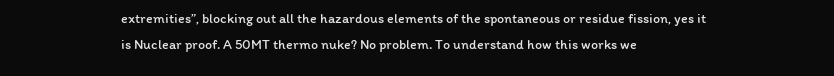extremities”, blocking out all the hazardous elements of the spontaneous or residue fission, yes it is Nuclear proof. A 50MT thermo nuke? No problem. To understand how this works we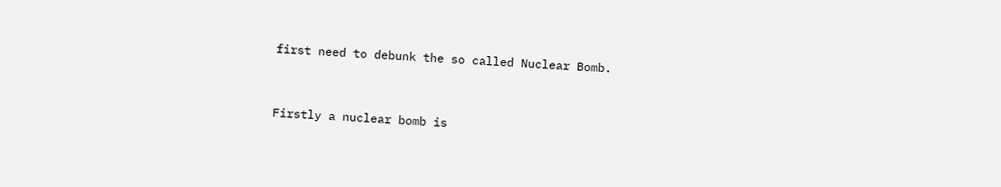first need to debunk the so called Nuclear Bomb.


Firstly a nuclear bomb is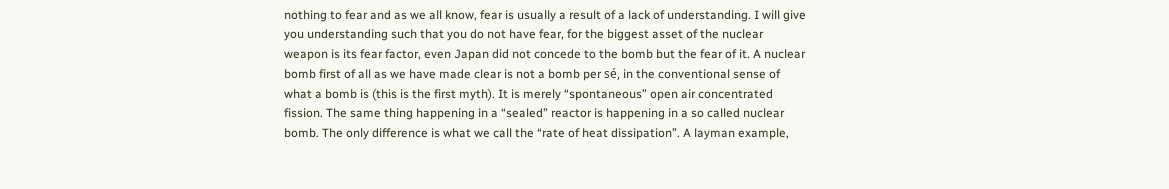nothing to fear and as we all know, fear is usually a result of a lack of understanding. I will give you understanding such that you do not have fear, for the biggest asset of the nuclear weapon is its fear factor, even Japan did not concede to the bomb but the fear of it. A nuclear bomb first of all as we have made clear is not a bomb per sé, in the conventional sense of what a bomb is (this is the first myth). It is merely “spontaneous” open air concentrated fission. The same thing happening in a “sealed” reactor is happening in a so called nuclear bomb. The only difference is what we call the “rate of heat dissipation”. A layman example,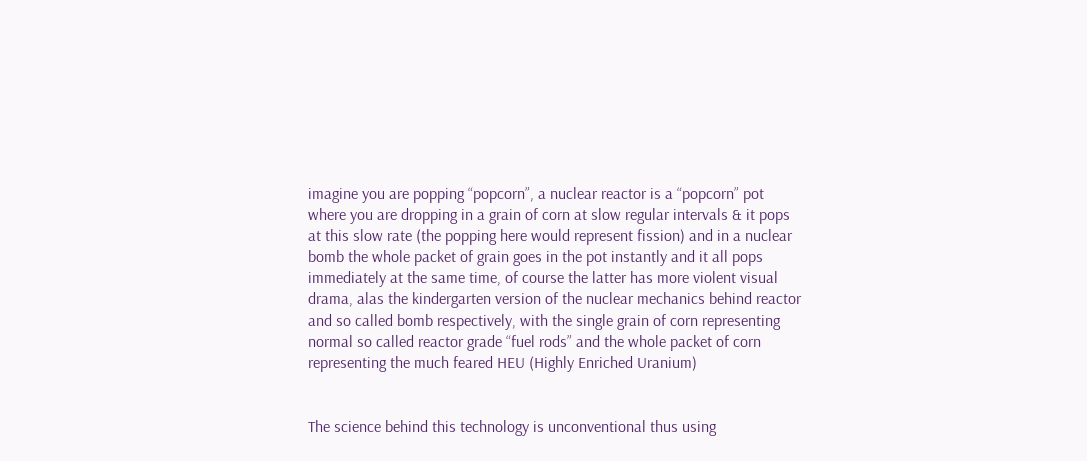imagine you are popping “popcorn”, a nuclear reactor is a “popcorn” pot where you are dropping in a grain of corn at slow regular intervals & it pops at this slow rate (the popping here would represent fission) and in a nuclear bomb the whole packet of grain goes in the pot instantly and it all pops immediately at the same time, of course the latter has more violent visual drama, alas the kindergarten version of the nuclear mechanics behind reactor and so called bomb respectively, with the single grain of corn representing normal so called reactor grade “fuel rods” and the whole packet of corn representing the much feared HEU (Highly Enriched Uranium)


The science behind this technology is unconventional thus using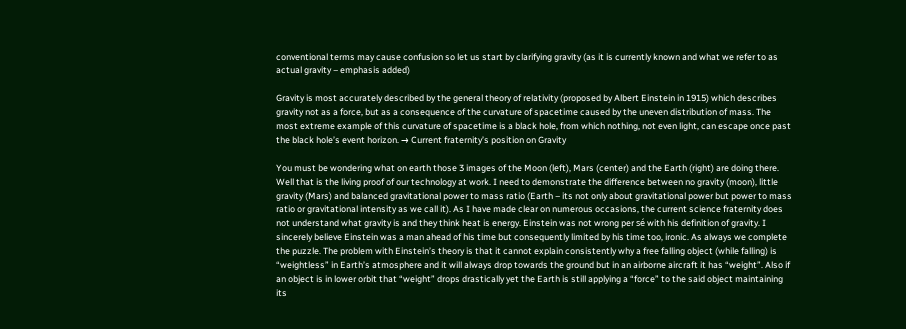conventional terms may cause confusion so let us start by clarifying gravity (as it is currently known and what we refer to as actual gravity – emphasis added)

Gravity is most accurately described by the general theory of relativity (proposed by Albert Einstein in 1915) which describes gravity not as a force, but as a consequence of the curvature of spacetime caused by the uneven distribution of mass. The most extreme example of this curvature of spacetime is a black hole, from which nothing, not even light, can escape once past the black hole’s event horizon. → Current fraternity’s position on Gravity

You must be wondering what on earth those 3 images of the Moon (left), Mars (center) and the Earth (right) are doing there. Well that is the living proof of our technology at work. I need to demonstrate the difference between no gravity (moon), little gravity (Mars) and balanced gravitational power to mass ratio (Earth – its not only about gravitational power but power to mass ratio or gravitational intensity as we call it). As I have made clear on numerous occasions, the current science fraternity does not understand what gravity is and they think heat is energy. Einstein was not wrong per sé with his definition of gravity. I sincerely believe Einstein was a man ahead of his time but consequently limited by his time too, ironic. As always we complete the puzzle. The problem with Einstein’s theory is that it cannot explain consistently why a free falling object (while falling) is “weightless” in Earth’s atmosphere and it will always drop towards the ground but in an airborne aircraft it has “weight”. Also if an object is in lower orbit that “weight” drops drastically yet the Earth is still applying a “force” to the said object maintaining its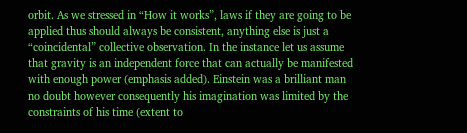orbit. As we stressed in “How it works”, laws if they are going to be applied thus should always be consistent, anything else is just a “coincidental” collective observation. In the instance let us assume that gravity is an independent force that can actually be manifested with enough power (emphasis added). Einstein was a brilliant man no doubt however consequently his imagination was limited by the constraints of his time (extent to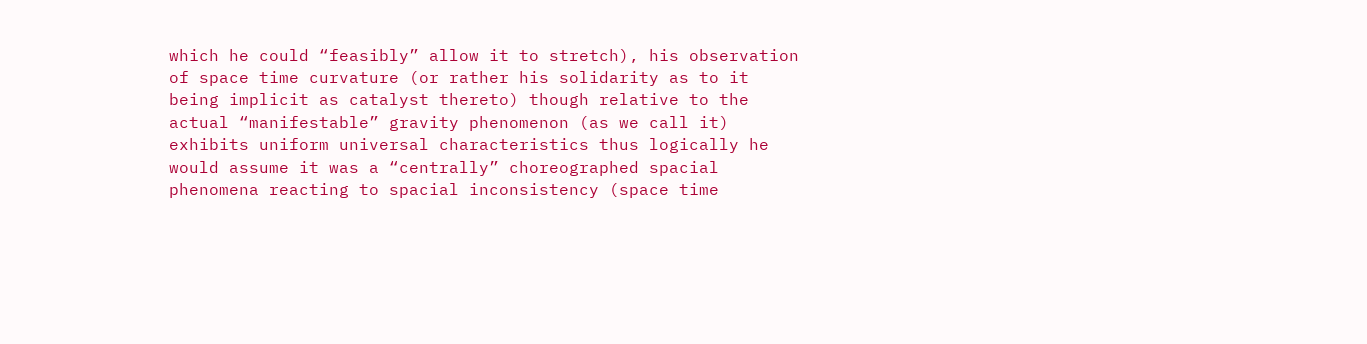which he could “feasibly” allow it to stretch), his observation of space time curvature (or rather his solidarity as to it being implicit as catalyst thereto) though relative to the actual “manifestable” gravity phenomenon (as we call it) exhibits uniform universal characteristics thus logically he would assume it was a “centrally” choreographed spacial phenomena reacting to spacial inconsistency (space time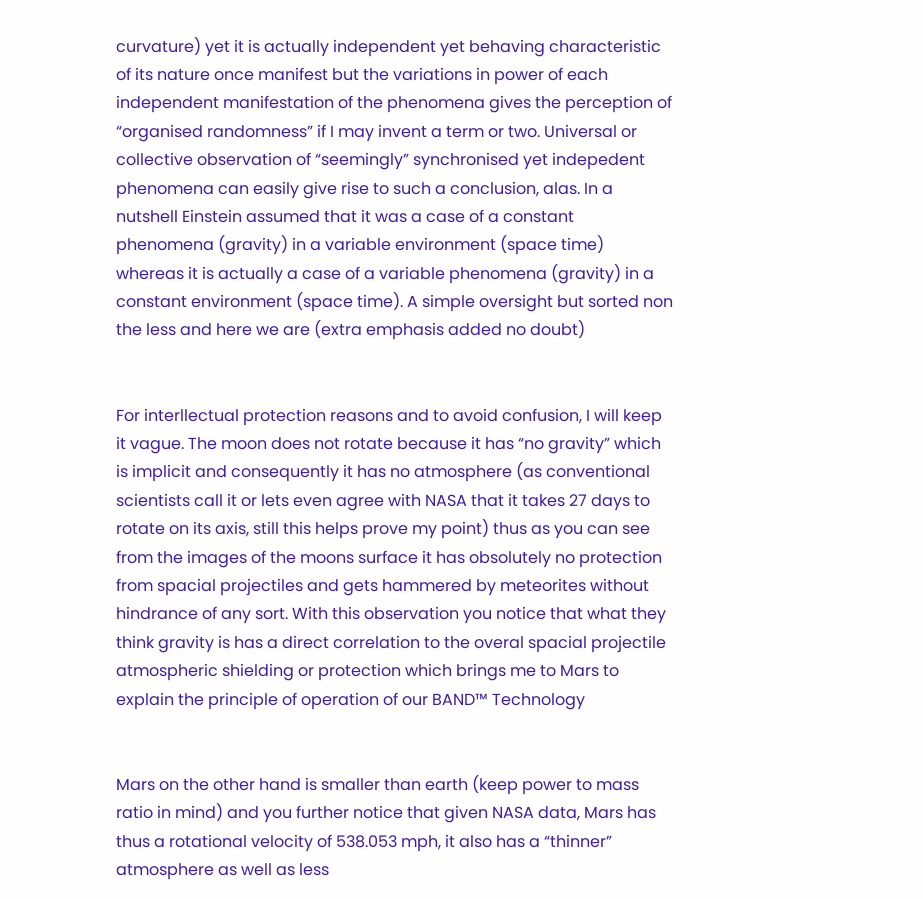curvature) yet it is actually independent yet behaving characteristic of its nature once manifest but the variations in power of each independent manifestation of the phenomena gives the perception of “organised randomness” if I may invent a term or two. Universal or collective observation of “seemingly” synchronised yet indepedent phenomena can easily give rise to such a conclusion, alas. In a nutshell Einstein assumed that it was a case of a constant phenomena (gravity) in a variable environment (space time) whereas it is actually a case of a variable phenomena (gravity) in a constant environment (space time). A simple oversight but sorted non the less and here we are (extra emphasis added no doubt)


For interllectual protection reasons and to avoid confusion, I will keep it vague. The moon does not rotate because it has “no gravity” which is implicit and consequently it has no atmosphere (as conventional scientists call it or lets even agree with NASA that it takes 27 days to rotate on its axis, still this helps prove my point) thus as you can see from the images of the moons surface it has obsolutely no protection from spacial projectiles and gets hammered by meteorites without hindrance of any sort. With this observation you notice that what they think gravity is has a direct correlation to the overal spacial projectile atmospheric shielding or protection which brings me to Mars to explain the principle of operation of our BAND™ Technology


Mars on the other hand is smaller than earth (keep power to mass ratio in mind) and you further notice that given NASA data, Mars has thus a rotational velocity of 538.053 mph, it also has a “thinner” atmosphere as well as less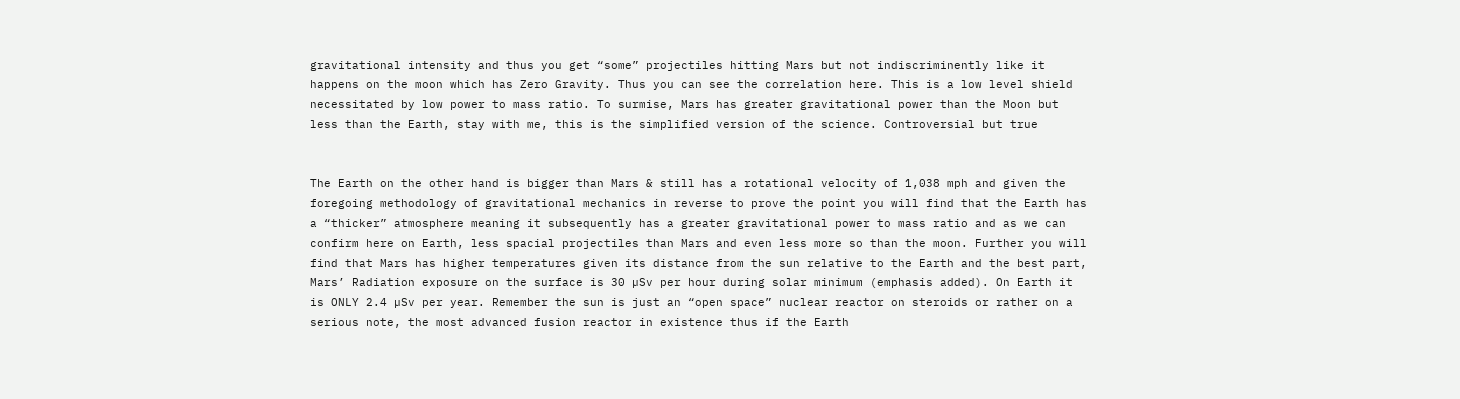gravitational intensity and thus you get “some” projectiles hitting Mars but not indiscriminently like it happens on the moon which has Zero Gravity. Thus you can see the correlation here. This is a low level shield necessitated by low power to mass ratio. To surmise, Mars has greater gravitational power than the Moon but less than the Earth, stay with me, this is the simplified version of the science. Controversial but true


The Earth on the other hand is bigger than Mars & still has a rotational velocity of 1,038 mph and given the foregoing methodology of gravitational mechanics in reverse to prove the point you will find that the Earth has a “thicker” atmosphere meaning it subsequently has a greater gravitational power to mass ratio and as we can confirm here on Earth, less spacial projectiles than Mars and even less more so than the moon. Further you will find that Mars has higher temperatures given its distance from the sun relative to the Earth and the best part, Mars’ Radiation exposure on the surface is 30 µSv per hour during solar minimum (emphasis added). On Earth it is ONLY 2.4 µSv per year. Remember the sun is just an “open space” nuclear reactor on steroids or rather on a serious note, the most advanced fusion reactor in existence thus if the Earth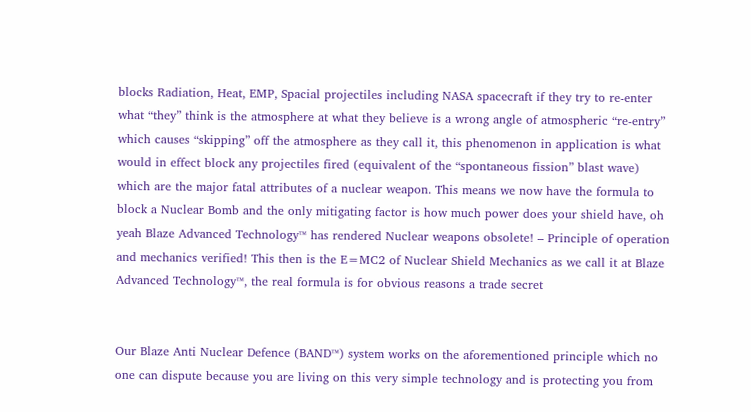blocks Radiation, Heat, EMP, Spacial projectiles including NASA spacecraft if they try to re-enter what “they” think is the atmosphere at what they believe is a wrong angle of atmospheric “re-entry” which causes “skipping” off the atmosphere as they call it, this phenomenon in application is what would in effect block any projectiles fired (equivalent of the “spontaneous fission” blast wave) which are the major fatal attributes of a nuclear weapon. This means we now have the formula to block a Nuclear Bomb and the only mitigating factor is how much power does your shield have, oh yeah Blaze Advanced Technology™ has rendered Nuclear weapons obsolete! – Principle of operation and mechanics verified! This then is the E=MC2 of Nuclear Shield Mechanics as we call it at Blaze Advanced Technology™, the real formula is for obvious reasons a trade secret


Our Blaze Anti Nuclear Defence (BAND™) system works on the aforementioned principle which no one can dispute because you are living on this very simple technology and is protecting you from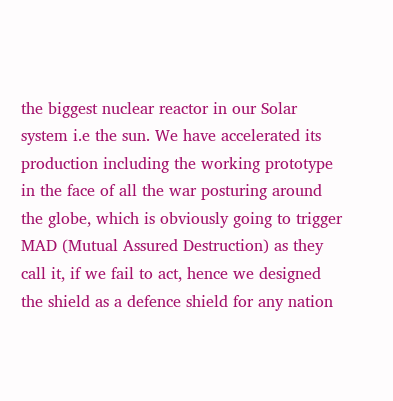the biggest nuclear reactor in our Solar system i.e the sun. We have accelerated its production including the working prototype in the face of all the war posturing around the globe, which is obviously going to trigger MAD (Mutual Assured Destruction) as they call it, if we fail to act, hence we designed the shield as a defence shield for any nation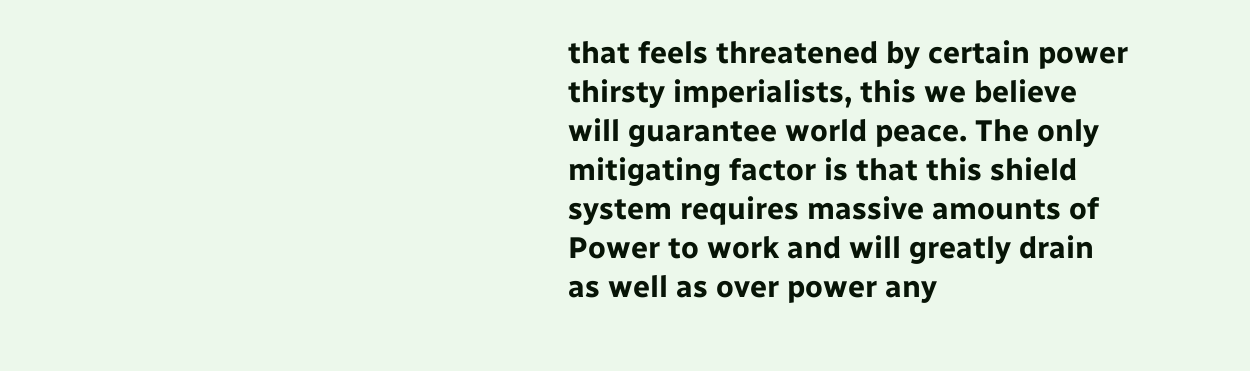that feels threatened by certain power thirsty imperialists, this we believe will guarantee world peace. The only mitigating factor is that this shield system requires massive amounts of Power to work and will greatly drain as well as over power any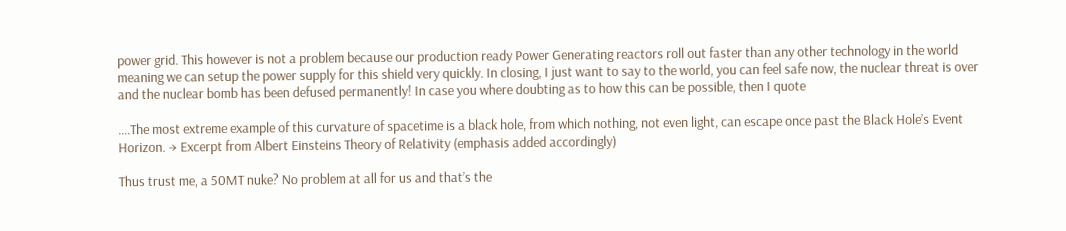power grid. This however is not a problem because our production ready Power Generating reactors roll out faster than any other technology in the world meaning we can setup the power supply for this shield very quickly. In closing, I just want to say to the world, you can feel safe now, the nuclear threat is over and the nuclear bomb has been defused permanently! In case you where doubting as to how this can be possible, then I quote

….The most extreme example of this curvature of spacetime is a black hole, from which nothing, not even light, can escape once past the Black Hole’s Event Horizon. → Excerpt from Albert Einsteins Theory of Relativity (emphasis added accordingly)

Thus trust me, a 50MT nuke? No problem at all for us and that’s the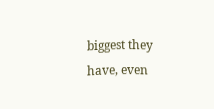biggest they have, even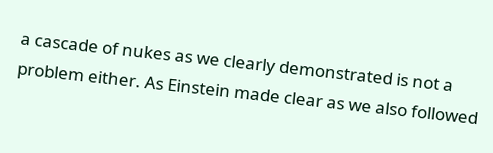a cascade of nukes as we clearly demonstrated is not a problem either. As Einstein made clear as we also followed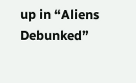up in “Aliens Debunked”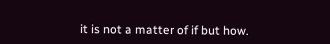it is not a matter of if but how.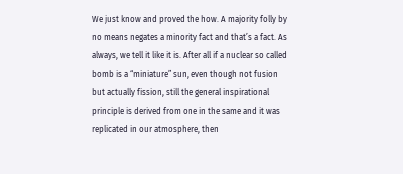We just know and proved the how. A majority folly by no means negates a minority fact and that’s a fact. As always, we tell it like it is. After all if a nuclear so called bomb is a “miniature” sun, even though not fusion but actually fission, still the general inspirational principle is derived from one in the same and it was replicated in our atmosphere, then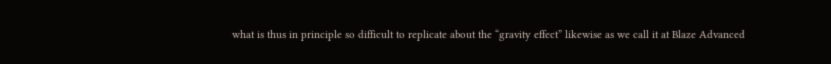what is thus in principle so difficult to replicate about the “gravity effect” likewise as we call it at Blaze Advanced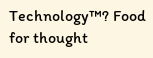Technology™? Food for thought